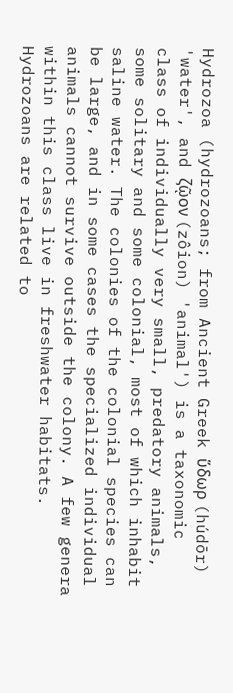Hydrozoa (hydrozoans; from Ancient Greek ὕδωρ (húdōr) 'water', and ζῷον (zôion) 'animal') is a taxonomic class of individually very small, predatory animals, some solitary and some colonial, most of which inhabit saline water. The colonies of the colonial species can be large, and in some cases the specialized individual animals cannot survive outside the colony. A few genera within this class live in freshwater habitats. Hydrozoans are related to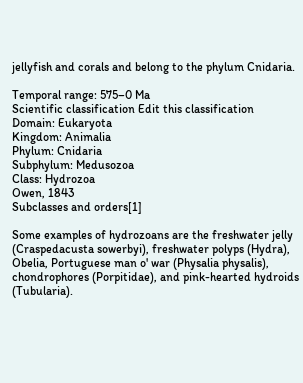jellyfish and corals and belong to the phylum Cnidaria.

Temporal range: 575–0 Ma
Scientific classification Edit this classification
Domain: Eukaryota
Kingdom: Animalia
Phylum: Cnidaria
Subphylum: Medusozoa
Class: Hydrozoa
Owen, 1843
Subclasses and orders[1]

Some examples of hydrozoans are the freshwater jelly (Craspedacusta sowerbyi), freshwater polyps (Hydra), Obelia, Portuguese man o' war (Physalia physalis), chondrophores (Porpitidae), and pink-hearted hydroids (Tubularia).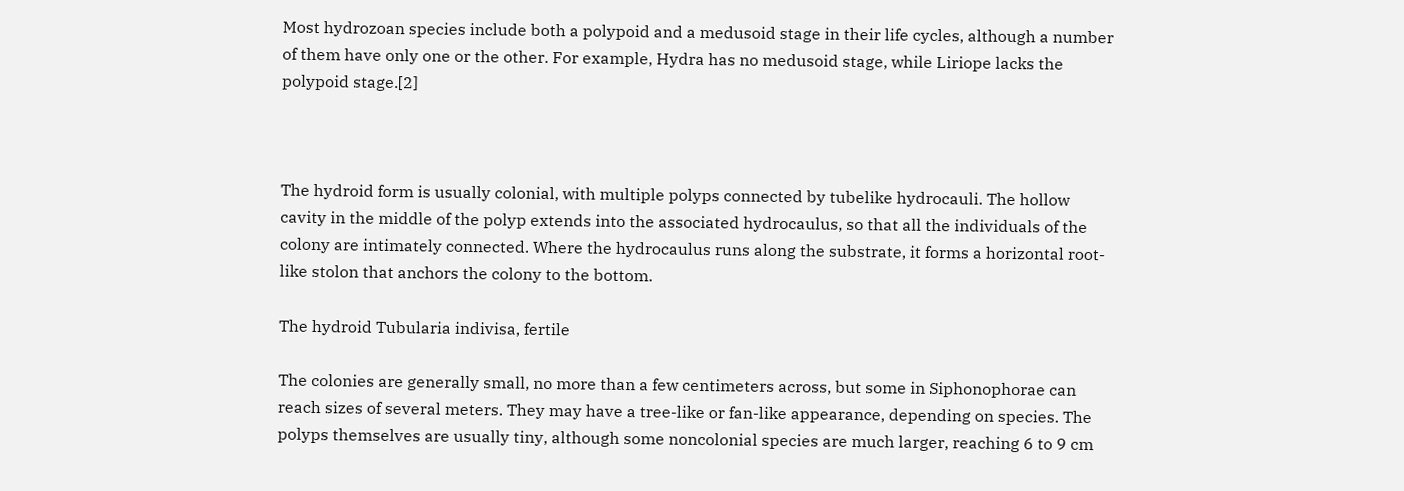Most hydrozoan species include both a polypoid and a medusoid stage in their life cycles, although a number of them have only one or the other. For example, Hydra has no medusoid stage, while Liriope lacks the polypoid stage.[2]



The hydroid form is usually colonial, with multiple polyps connected by tubelike hydrocauli. The hollow cavity in the middle of the polyp extends into the associated hydrocaulus, so that all the individuals of the colony are intimately connected. Where the hydrocaulus runs along the substrate, it forms a horizontal root-like stolon that anchors the colony to the bottom.

The hydroid Tubularia indivisa, fertile

The colonies are generally small, no more than a few centimeters across, but some in Siphonophorae can reach sizes of several meters. They may have a tree-like or fan-like appearance, depending on species. The polyps themselves are usually tiny, although some noncolonial species are much larger, reaching 6 to 9 cm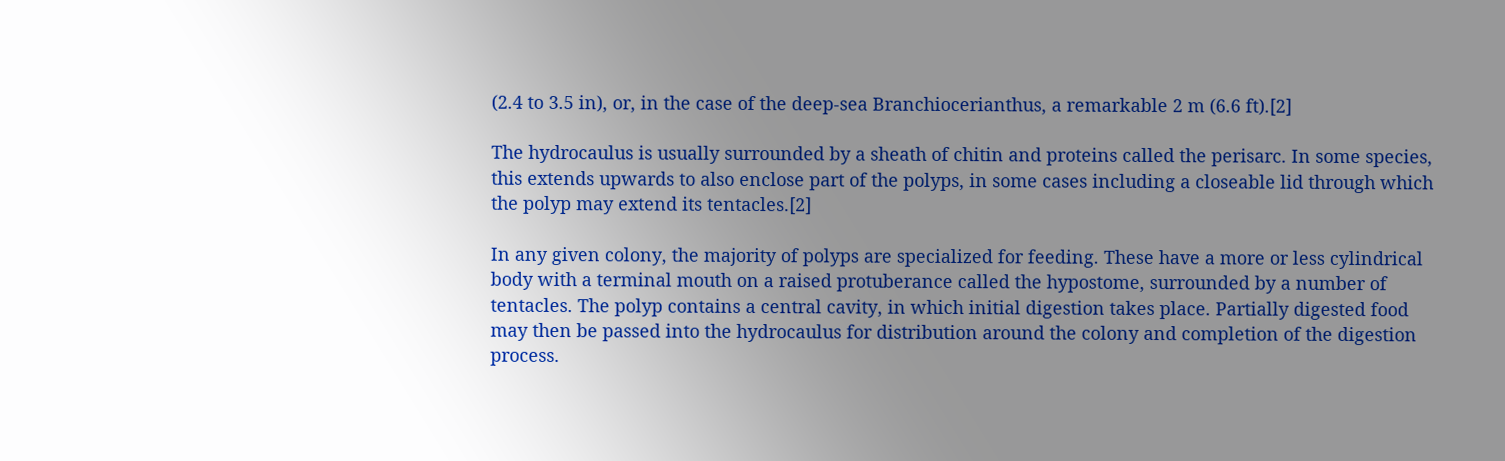(2.4 to 3.5 in), or, in the case of the deep-sea Branchiocerianthus, a remarkable 2 m (6.6 ft).[2]

The hydrocaulus is usually surrounded by a sheath of chitin and proteins called the perisarc. In some species, this extends upwards to also enclose part of the polyps, in some cases including a closeable lid through which the polyp may extend its tentacles.[2]

In any given colony, the majority of polyps are specialized for feeding. These have a more or less cylindrical body with a terminal mouth on a raised protuberance called the hypostome, surrounded by a number of tentacles. The polyp contains a central cavity, in which initial digestion takes place. Partially digested food may then be passed into the hydrocaulus for distribution around the colony and completion of the digestion process.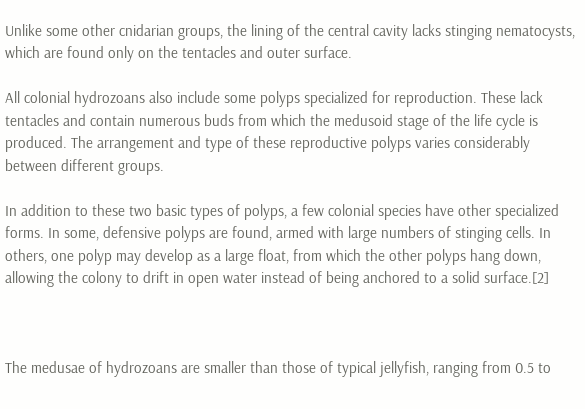Unlike some other cnidarian groups, the lining of the central cavity lacks stinging nematocysts, which are found only on the tentacles and outer surface.

All colonial hydrozoans also include some polyps specialized for reproduction. These lack tentacles and contain numerous buds from which the medusoid stage of the life cycle is produced. The arrangement and type of these reproductive polyps varies considerably between different groups.

In addition to these two basic types of polyps, a few colonial species have other specialized forms. In some, defensive polyps are found, armed with large numbers of stinging cells. In others, one polyp may develop as a large float, from which the other polyps hang down, allowing the colony to drift in open water instead of being anchored to a solid surface.[2]



The medusae of hydrozoans are smaller than those of typical jellyfish, ranging from 0.5 to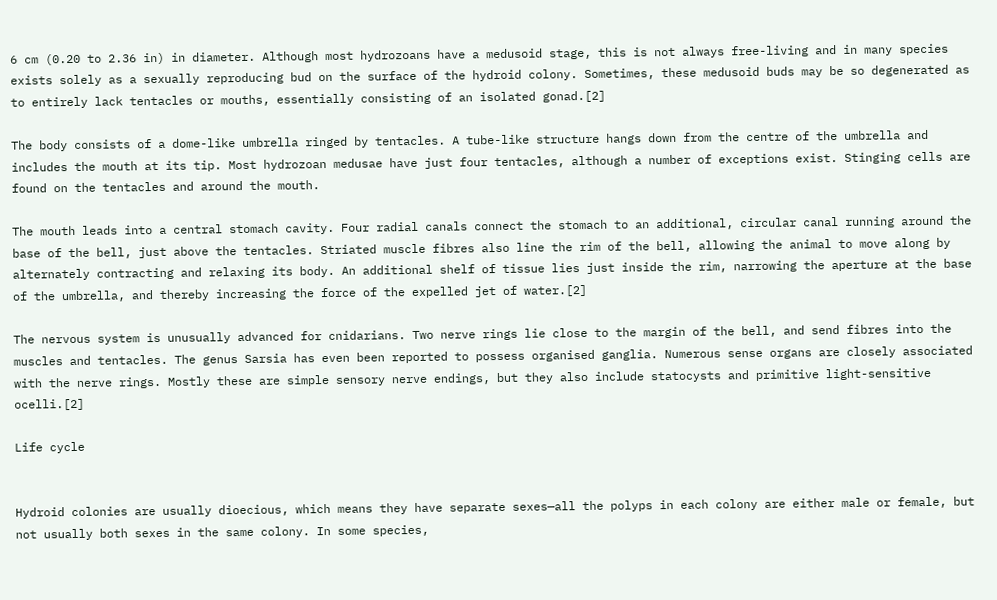6 cm (0.20 to 2.36 in) in diameter. Although most hydrozoans have a medusoid stage, this is not always free-living and in many species exists solely as a sexually reproducing bud on the surface of the hydroid colony. Sometimes, these medusoid buds may be so degenerated as to entirely lack tentacles or mouths, essentially consisting of an isolated gonad.[2]

The body consists of a dome-like umbrella ringed by tentacles. A tube-like structure hangs down from the centre of the umbrella and includes the mouth at its tip. Most hydrozoan medusae have just four tentacles, although a number of exceptions exist. Stinging cells are found on the tentacles and around the mouth.

The mouth leads into a central stomach cavity. Four radial canals connect the stomach to an additional, circular canal running around the base of the bell, just above the tentacles. Striated muscle fibres also line the rim of the bell, allowing the animal to move along by alternately contracting and relaxing its body. An additional shelf of tissue lies just inside the rim, narrowing the aperture at the base of the umbrella, and thereby increasing the force of the expelled jet of water.[2]

The nervous system is unusually advanced for cnidarians. Two nerve rings lie close to the margin of the bell, and send fibres into the muscles and tentacles. The genus Sarsia has even been reported to possess organised ganglia. Numerous sense organs are closely associated with the nerve rings. Mostly these are simple sensory nerve endings, but they also include statocysts and primitive light-sensitive ocelli.[2]

Life cycle


Hydroid colonies are usually dioecious, which means they have separate sexes—all the polyps in each colony are either male or female, but not usually both sexes in the same colony. In some species,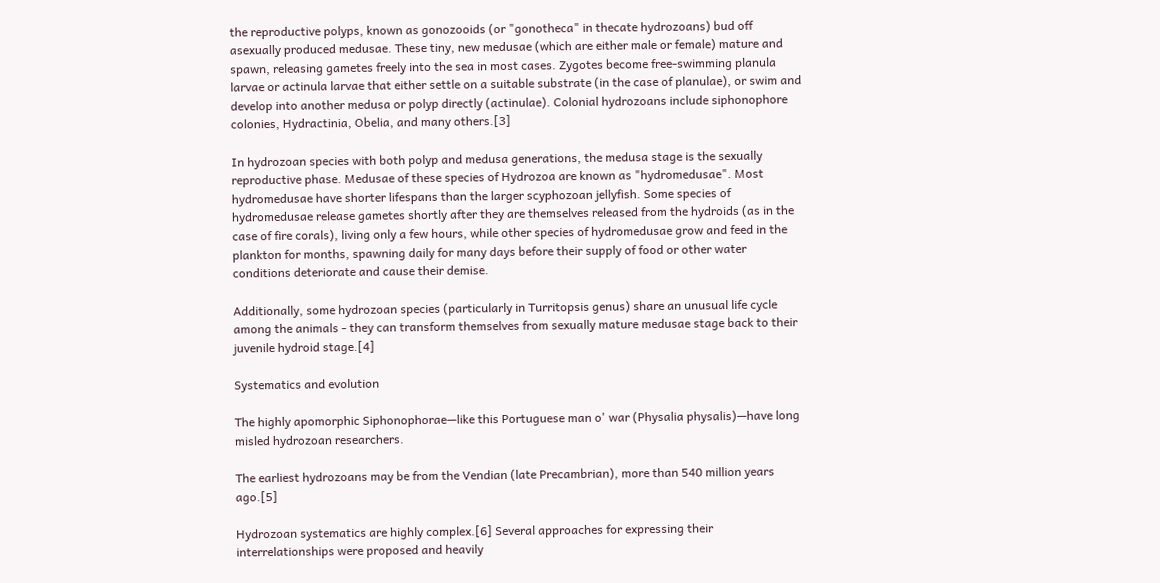the reproductive polyps, known as gonozooids (or "gonotheca" in thecate hydrozoans) bud off asexually produced medusae. These tiny, new medusae (which are either male or female) mature and spawn, releasing gametes freely into the sea in most cases. Zygotes become free-swimming planula larvae or actinula larvae that either settle on a suitable substrate (in the case of planulae), or swim and develop into another medusa or polyp directly (actinulae). Colonial hydrozoans include siphonophore colonies, Hydractinia, Obelia, and many others.[3]

In hydrozoan species with both polyp and medusa generations, the medusa stage is the sexually reproductive phase. Medusae of these species of Hydrozoa are known as "hydromedusae". Most hydromedusae have shorter lifespans than the larger scyphozoan jellyfish. Some species of hydromedusae release gametes shortly after they are themselves released from the hydroids (as in the case of fire corals), living only a few hours, while other species of hydromedusae grow and feed in the plankton for months, spawning daily for many days before their supply of food or other water conditions deteriorate and cause their demise.

Additionally, some hydrozoan species (particularly in Turritopsis genus) share an unusual life cycle among the animals - they can transform themselves from sexually mature medusae stage back to their juvenile hydroid stage.[4]

Systematics and evolution

The highly apomorphic Siphonophorae—like this Portuguese man o' war (Physalia physalis)—have long misled hydrozoan researchers.

The earliest hydrozoans may be from the Vendian (late Precambrian), more than 540 million years ago.[5]

Hydrozoan systematics are highly complex.[6] Several approaches for expressing their interrelationships were proposed and heavily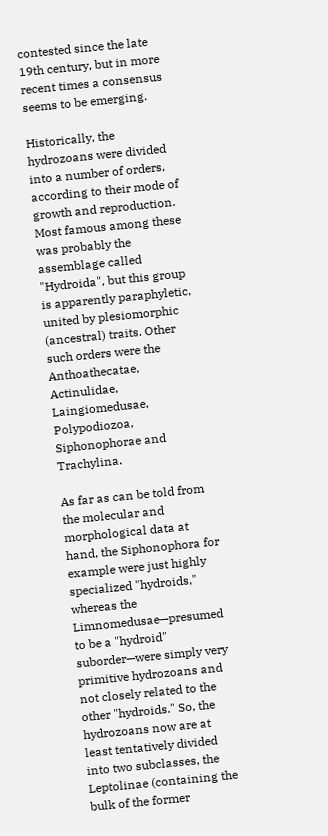contested since the late 19th century, but in more recent times a consensus seems to be emerging.

Historically, the hydrozoans were divided into a number of orders, according to their mode of growth and reproduction. Most famous among these was probably the assemblage called "Hydroida", but this group is apparently paraphyletic, united by plesiomorphic (ancestral) traits. Other such orders were the Anthoathecatae, Actinulidae, Laingiomedusae, Polypodiozoa, Siphonophorae and Trachylina.

As far as can be told from the molecular and morphological data at hand, the Siphonophora for example were just highly specialized "hydroids," whereas the Limnomedusae—presumed to be a "hydroid" suborder—were simply very primitive hydrozoans and not closely related to the other "hydroids." So, the hydrozoans now are at least tentatively divided into two subclasses, the Leptolinae (containing the bulk of the former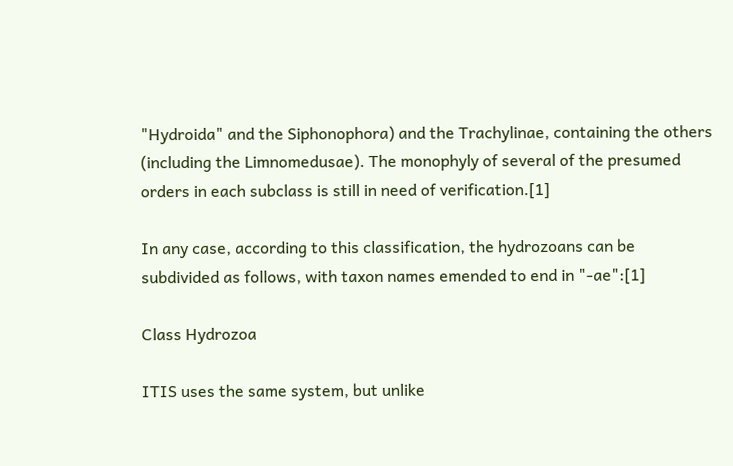"Hydroida" and the Siphonophora) and the Trachylinae, containing the others (including the Limnomedusae). The monophyly of several of the presumed orders in each subclass is still in need of verification.[1]

In any case, according to this classification, the hydrozoans can be subdivided as follows, with taxon names emended to end in "-ae":[1]

Class Hydrozoa

ITIS uses the same system, but unlike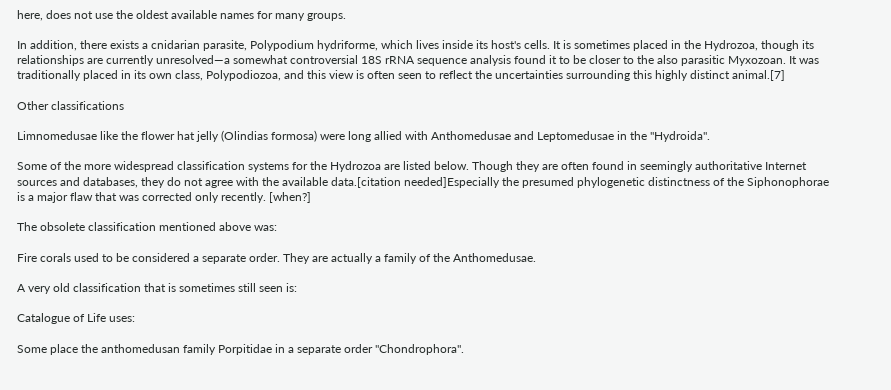here, does not use the oldest available names for many groups.

In addition, there exists a cnidarian parasite, Polypodium hydriforme, which lives inside its host's cells. It is sometimes placed in the Hydrozoa, though its relationships are currently unresolved—a somewhat controversial 18S rRNA sequence analysis found it to be closer to the also parasitic Myxozoan. It was traditionally placed in its own class, Polypodiozoa, and this view is often seen to reflect the uncertainties surrounding this highly distinct animal.[7]

Other classifications

Limnomedusae like the flower hat jelly (Olindias formosa) were long allied with Anthomedusae and Leptomedusae in the "Hydroida".

Some of the more widespread classification systems for the Hydrozoa are listed below. Though they are often found in seemingly authoritative Internet sources and databases, they do not agree with the available data.[citation needed]Especially the presumed phylogenetic distinctness of the Siphonophorae is a major flaw that was corrected only recently. [when?]

The obsolete classification mentioned above was:

Fire corals used to be considered a separate order. They are actually a family of the Anthomedusae.

A very old classification that is sometimes still seen is:

Catalogue of Life uses:

Some place the anthomedusan family Porpitidae in a separate order "Chondrophora".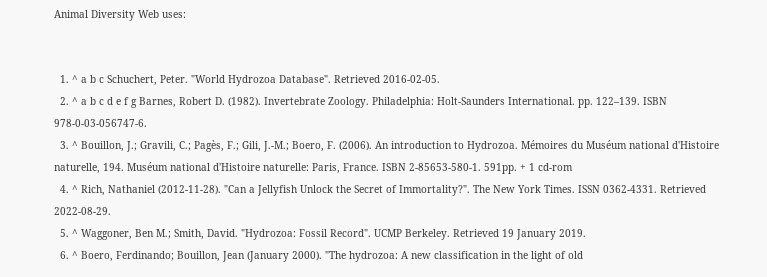Animal Diversity Web uses:


  1. ^ a b c Schuchert, Peter. "World Hydrozoa Database". Retrieved 2016-02-05.
  2. ^ a b c d e f g Barnes, Robert D. (1982). Invertebrate Zoology. Philadelphia: Holt-Saunders International. pp. 122–139. ISBN 978-0-03-056747-6.
  3. ^ Bouillon, J.; Gravili, C.; Pagès, F.; Gili, J.-M.; Boero, F. (2006). An introduction to Hydrozoa. Mémoires du Muséum national d'Histoire naturelle, 194. Muséum national d'Histoire naturelle: Paris, France. ISBN 2-85653-580-1. 591pp. + 1 cd-rom
  4. ^ Rich, Nathaniel (2012-11-28). "Can a Jellyfish Unlock the Secret of Immortality?". The New York Times. ISSN 0362-4331. Retrieved 2022-08-29.
  5. ^ Waggoner, Ben M.; Smith, David. "Hydrozoa: Fossil Record". UCMP Berkeley. Retrieved 19 January 2019.
  6. ^ Boero, Ferdinando; Bouillon, Jean (January 2000). "The hydrozoa: A new classification in the light of old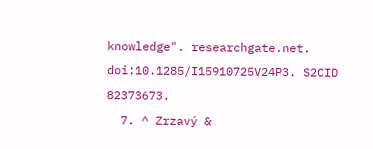knowledge". researchgate.net. doi:10.1285/I15910725V24P3. S2CID 82373673.
  7. ^ Zrzavý &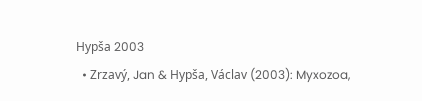Hypša 2003
  • Zrzavý, Jan & Hypša, Václav (2003): Myxozoa,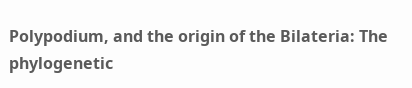Polypodium, and the origin of the Bilateria: The phylogenetic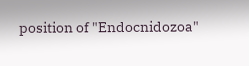position of "Endocnidozoa"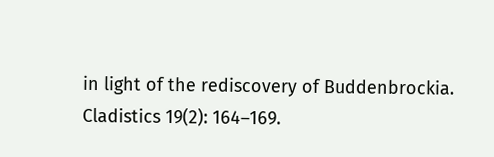in light of the rediscovery of Buddenbrockia. Cladistics 19(2): 164–169.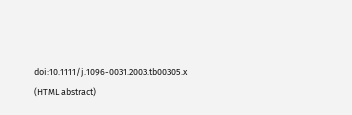doi:10.1111/j.1096-0031.2003.tb00305.x (HTML abstract)